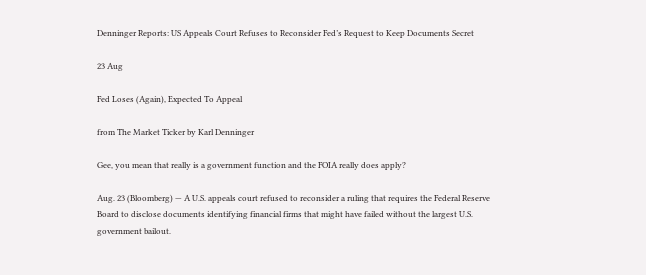Denninger Reports: US Appeals Court Refuses to Reconsider Fed’s Request to Keep Documents Secret

23 Aug

Fed Loses (Again), Expected To Appeal

from The Market Ticker by Karl Denninger

Gee, you mean that really is a government function and the FOIA really does apply?

Aug. 23 (Bloomberg) — A U.S. appeals court refused to reconsider a ruling that requires the Federal Reserve Board to disclose documents identifying financial firms that might have failed without the largest U.S. government bailout.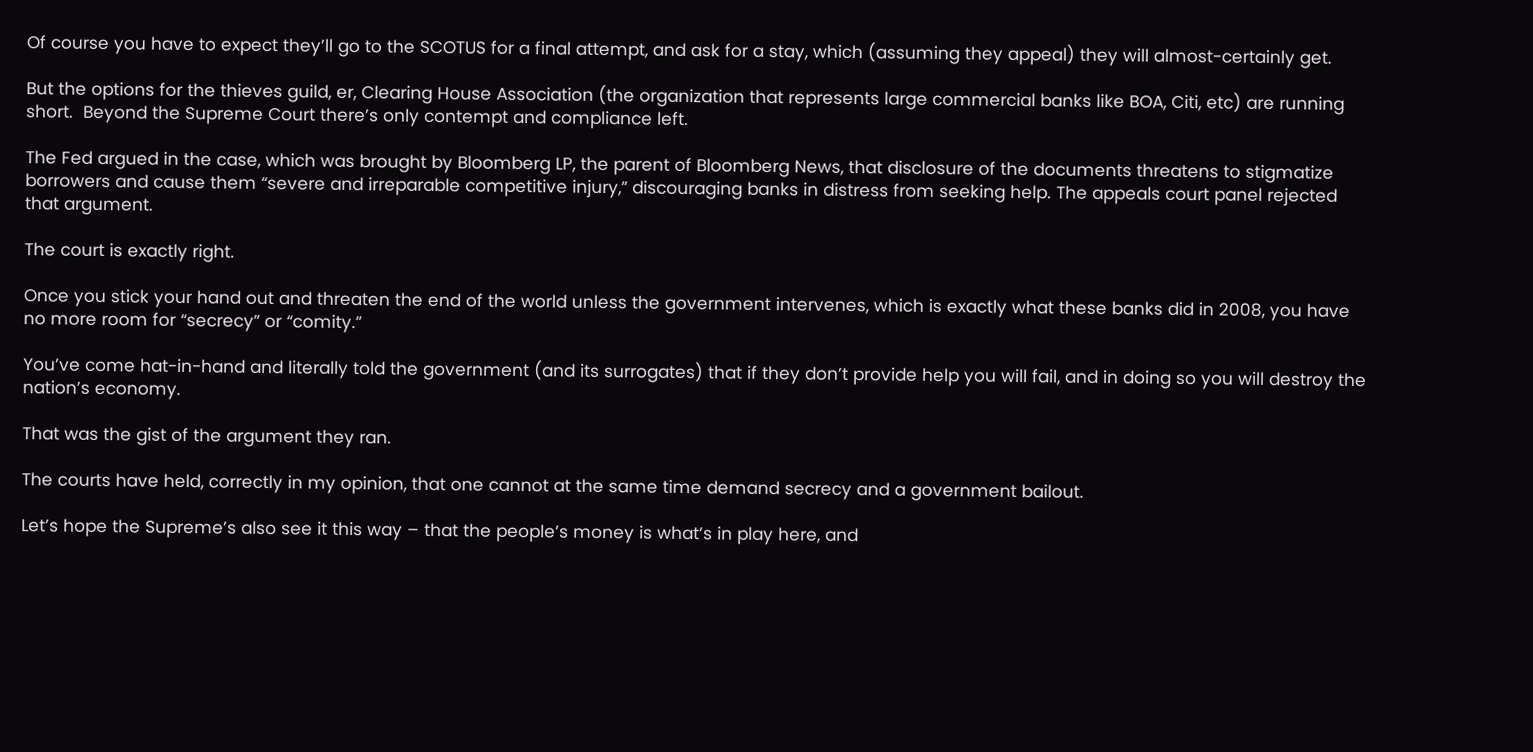Of course you have to expect they’ll go to the SCOTUS for a final attempt, and ask for a stay, which (assuming they appeal) they will almost-certainly get.

But the options for the thieves guild, er, Clearing House Association (the organization that represents large commercial banks like BOA, Citi, etc) are running short.  Beyond the Supreme Court there’s only contempt and compliance left.

The Fed argued in the case, which was brought by Bloomberg LP, the parent of Bloomberg News, that disclosure of the documents threatens to stigmatize borrowers and cause them “severe and irreparable competitive injury,” discouraging banks in distress from seeking help. The appeals court panel rejected that argument.

The court is exactly right.

Once you stick your hand out and threaten the end of the world unless the government intervenes, which is exactly what these banks did in 2008, you have no more room for “secrecy” or “comity.”

You’ve come hat-in-hand and literally told the government (and its surrogates) that if they don’t provide help you will fail, and in doing so you will destroy the nation’s economy.

That was the gist of the argument they ran.

The courts have held, correctly in my opinion, that one cannot at the same time demand secrecy and a government bailout.

Let’s hope the Supreme’s also see it this way – that the people’s money is what’s in play here, and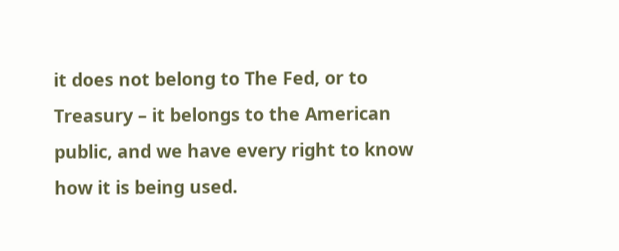it does not belong to The Fed, or to Treasury – it belongs to the American public, and we have every right to know how it is being used.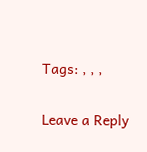Tags: , , ,

Leave a Reply